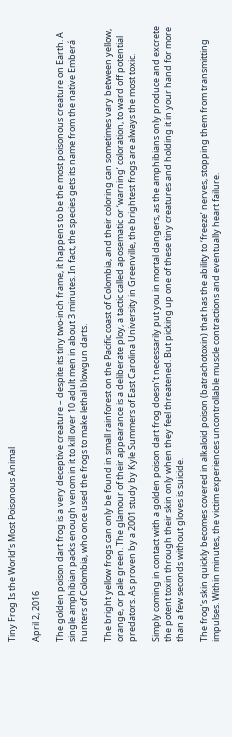Tiny Frog Is the World’s Most Poisonous Animal

April 2, 2016

The golden poison dart frog is a very deceptive creature – despite its tiny two-inch frame, it happens to be the most poisonous creature on Earth. A single amphibian packs enough venom in it to kill over 10 adult men in about 3 minutes. In fact, the species gets its name from the native Emberá hunters of Colombia, who once used the frogs to make lethal blowgun darts.

The bright yellow frogs can only be found in small rainforest on the Pacific coast of Colombia, and their coloring can sometimes vary between yellow, orange, or pale green. The glamour of their appearance is a deliberate ploy, a tactic called aposematic or ‘warning’ coloration, to ward off potential predators. As proven by a 2001 study by Kyle Summers of East Carolina University in Greenville, the brightest frogs are always the most toxic.

Simply coming in contact with a golden poison dart frog doesn’t necessarily put you in mortal dangers, as the amphibians only produce and excrete the potent toxin through their skin only when they feel threatened. But picking up one of these tiny creatures and holding it in your hand for more than a few seconds without gloves is suicide.

The frog’s skin quickly becomes covered in alkaloid poison (batrachotoxin) that has the ability to ‘freeze’ nerves, stopping them from transmitting impulses. Within minutes, the victim experiences uncontrollable muscle contractions and eventually heart failure.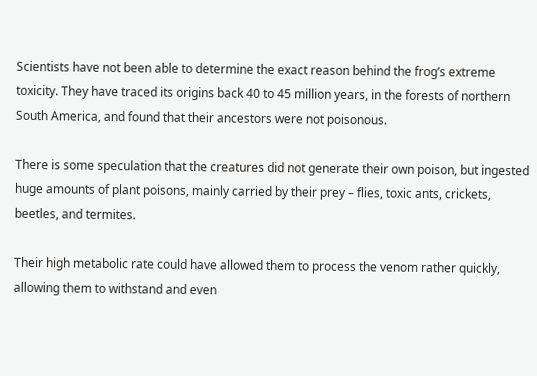Scientists have not been able to determine the exact reason behind the frog’s extreme toxicity. They have traced its origins back 40 to 45 million years, in the forests of northern South America, and found that their ancestors were not poisonous.

There is some speculation that the creatures did not generate their own poison, but ingested huge amounts of plant poisons, mainly carried by their prey – flies, toxic ants, crickets, beetles, and termites.

Their high metabolic rate could have allowed them to process the venom rather quickly, allowing them to withstand and even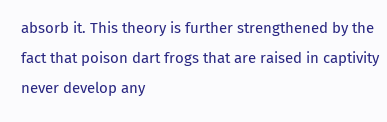absorb it. This theory is further strengthened by the fact that poison dart frogs that are raised in captivity never develop any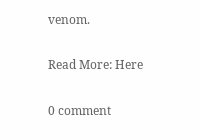venom.

Read More: Here

0 comment